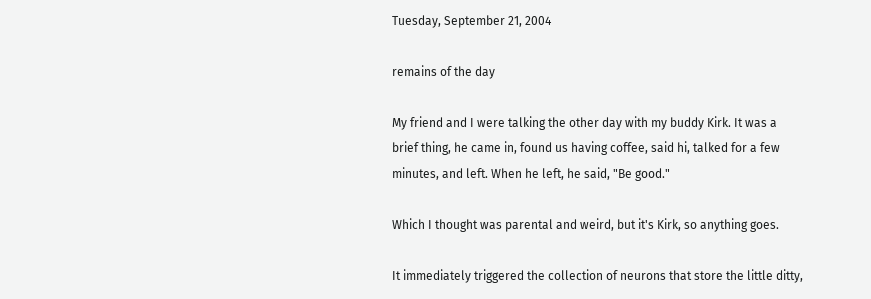Tuesday, September 21, 2004

remains of the day

My friend and I were talking the other day with my buddy Kirk. It was a brief thing, he came in, found us having coffee, said hi, talked for a few minutes, and left. When he left, he said, "Be good."

Which I thought was parental and weird, but it's Kirk, so anything goes.

It immediately triggered the collection of neurons that store the little ditty,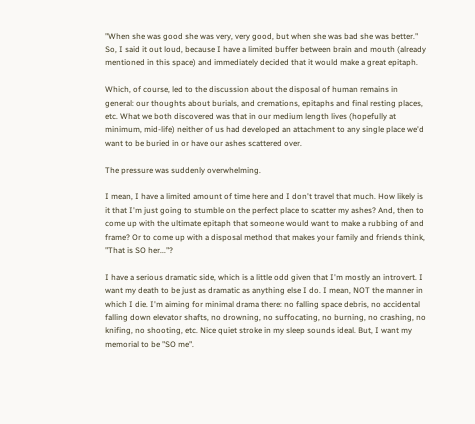"When she was good she was very, very good, but when she was bad she was better." So, I said it out loud, because I have a limited buffer between brain and mouth (already mentioned in this space) and immediately decided that it would make a great epitaph.

Which, of course, led to the discussion about the disposal of human remains in general: our thoughts about burials, and cremations, epitaphs and final resting places, etc. What we both discovered was that in our medium length lives (hopefully at minimum, mid-life) neither of us had developed an attachment to any single place we'd want to be buried in or have our ashes scattered over.

The pressure was suddenly overwhelming.

I mean, I have a limited amount of time here and I don't travel that much. How likely is it that I'm just going to stumble on the perfect place to scatter my ashes? And, then to come up with the ultimate epitaph that someone would want to make a rubbing of and frame? Or to come up with a disposal method that makes your family and friends think, "That is SO her..."?

I have a serious dramatic side, which is a little odd given that I'm mostly an introvert. I want my death to be just as dramatic as anything else I do. I mean, NOT the manner in which I die. I'm aiming for minimal drama there: no falling space debris, no accidental falling down elevator shafts, no drowning, no suffocating, no burning, no crashing, no knifing, no shooting, etc. Nice quiet stroke in my sleep sounds ideal. But, I want my memorial to be "SO me".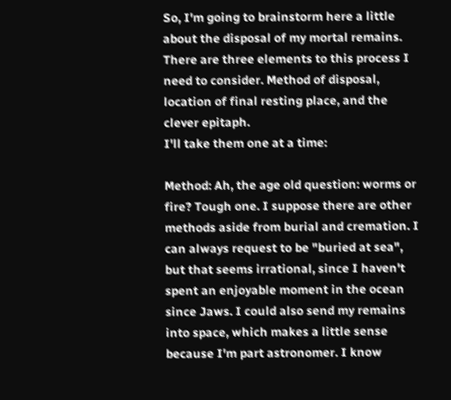So, I'm going to brainstorm here a little about the disposal of my mortal remains. There are three elements to this process I need to consider. Method of disposal, location of final resting place, and the clever epitaph.
I'll take them one at a time:

Method: Ah, the age old question: worms or fire? Tough one. I suppose there are other methods aside from burial and cremation. I can always request to be "buried at sea", but that seems irrational, since I haven't spent an enjoyable moment in the ocean since Jaws. I could also send my remains into space, which makes a little sense because I'm part astronomer. I know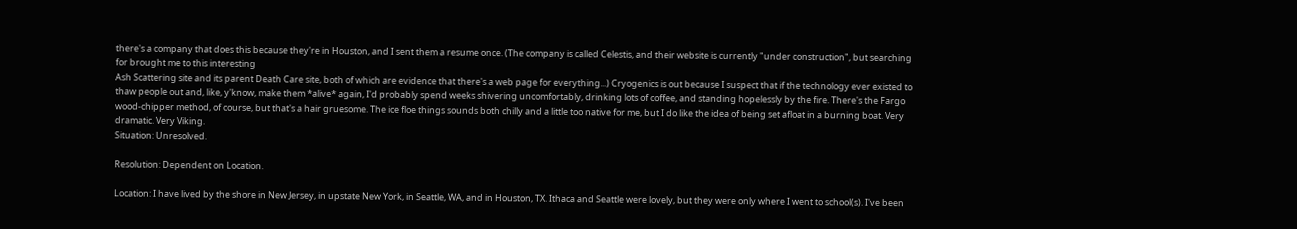there's a company that does this because they're in Houston, and I sent them a resume once. (The company is called Celestis, and their website is currently "under construction", but searching for brought me to this interesting
Ash Scattering site and its parent Death Care site, both of which are evidence that there's a web page for everything...) Cryogenics is out because I suspect that if the technology ever existed to thaw people out and, like, y'know, make them *alive* again, I'd probably spend weeks shivering uncomfortably, drinking lots of coffee, and standing hopelessly by the fire. There's the Fargo wood-chipper method, of course, but that's a hair gruesome. The ice floe things sounds both chilly and a little too native for me, but I do like the idea of being set afloat in a burning boat. Very dramatic. Very Viking.
Situation: Unresolved.

Resolution: Dependent on Location.

Location: I have lived by the shore in New Jersey, in upstate New York, in Seattle, WA, and in Houston, TX. Ithaca and Seattle were lovely, but they were only where I went to school(s). I've been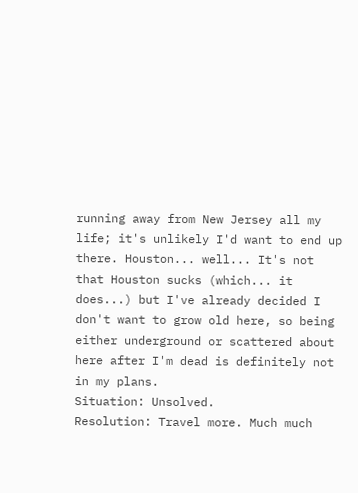running away from New Jersey all my life; it's unlikely I'd want to end up there. Houston... well... It's not that Houston sucks (which... it does...) but I've already decided I don't want to grow old here, so being either underground or scattered about here after I'm dead is definitely not in my plans.
Situation: Unsolved.
Resolution: Travel more. Much much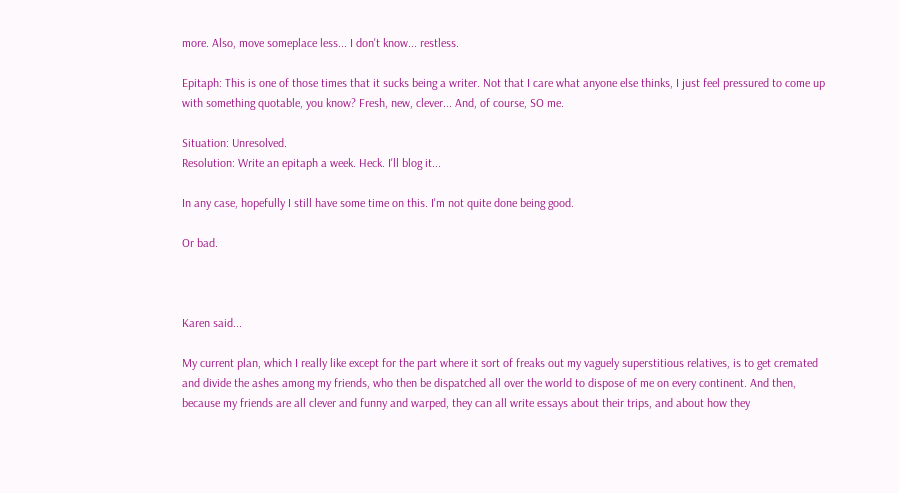more. Also, move someplace less... I don't know... restless.

Epitaph: This is one of those times that it sucks being a writer. Not that I care what anyone else thinks, I just feel pressured to come up with something quotable, you know? Fresh, new, clever... And, of course, SO me.

Situation: Unresolved.
Resolution: Write an epitaph a week. Heck. I'll blog it...

In any case, hopefully I still have some time on this. I'm not quite done being good.

Or bad.



Karen said...

My current plan, which I really like except for the part where it sort of freaks out my vaguely superstitious relatives, is to get cremated and divide the ashes among my friends, who then be dispatched all over the world to dispose of me on every continent. And then, because my friends are all clever and funny and warped, they can all write essays about their trips, and about how they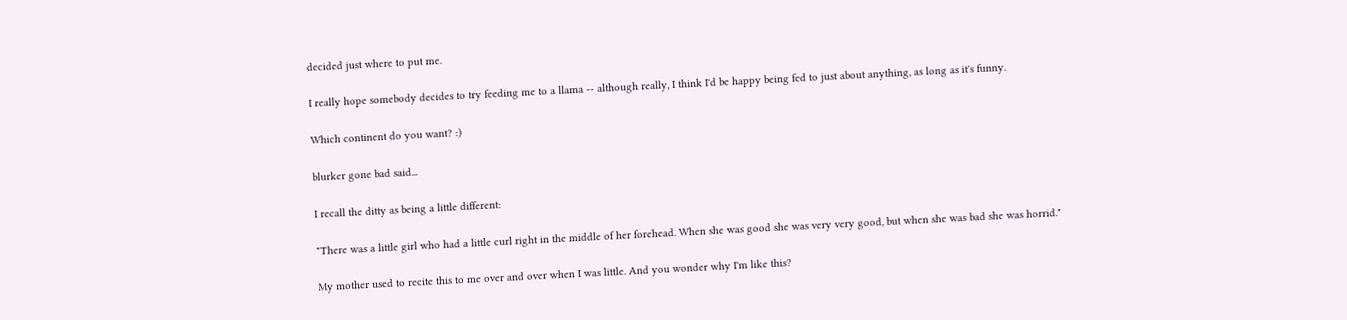decided just where to put me.

I really hope somebody decides to try feeding me to a llama -- although really, I think I'd be happy being fed to just about anything, as long as it's funny.

Which continent do you want? :)

blurker gone bad said...

I recall the ditty as being a little different:

"There was a little girl who had a little curl right in the middle of her forehead. When she was good she was very very good, but when she was bad she was horrid."

My mother used to recite this to me over and over when I was little. And you wonder why I'm like this?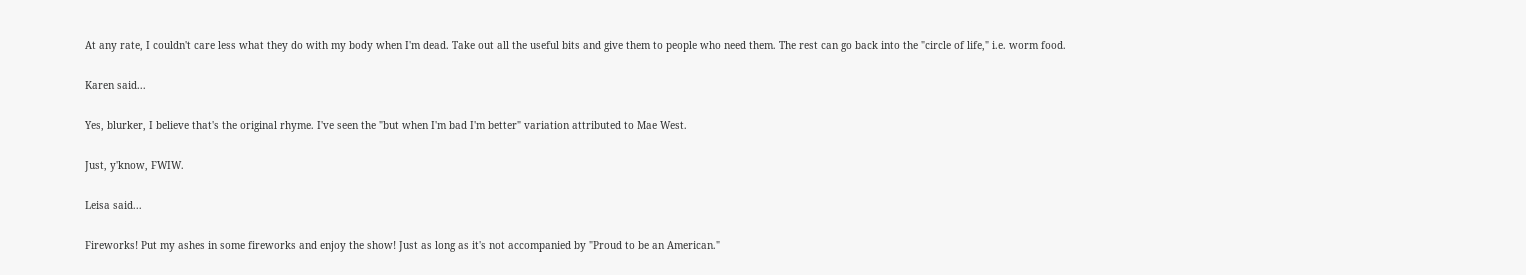At any rate, I couldn't care less what they do with my body when I'm dead. Take out all the useful bits and give them to people who need them. The rest can go back into the "circle of life," i.e. worm food.

Karen said...

Yes, blurker, I believe that's the original rhyme. I've seen the "but when I'm bad I'm better" variation attributed to Mae West.

Just, y'know, FWIW.

Leisa said...

Fireworks! Put my ashes in some fireworks and enjoy the show! Just as long as it's not accompanied by "Proud to be an American."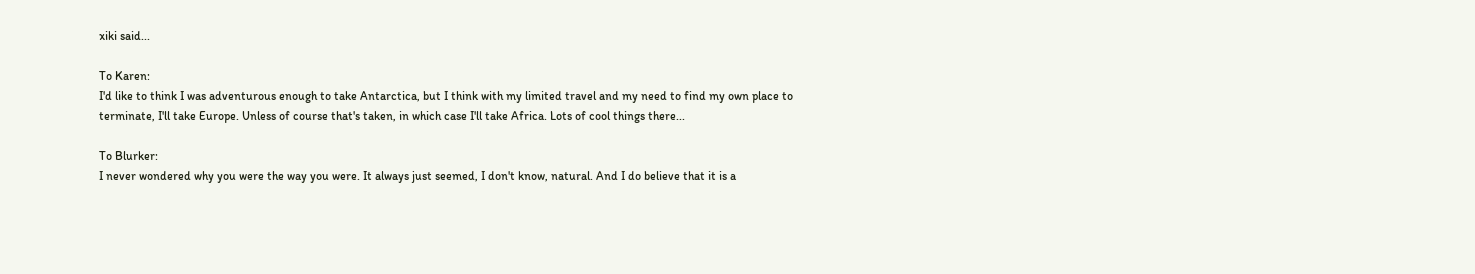xiki said...

To Karen:
I'd like to think I was adventurous enough to take Antarctica, but I think with my limited travel and my need to find my own place to terminate, I'll take Europe. Unless of course that's taken, in which case I'll take Africa. Lots of cool things there...

To Blurker:
I never wondered why you were the way you were. It always just seemed, I don't know, natural. And I do believe that it is a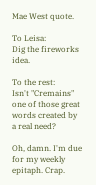Mae West quote.

To Leisa:
Dig the fireworks idea.

To the rest:
Isn't "Cremains" one of those great words created by a real need?

Oh, damn. I'm due for my weekly epitaph. Crap.